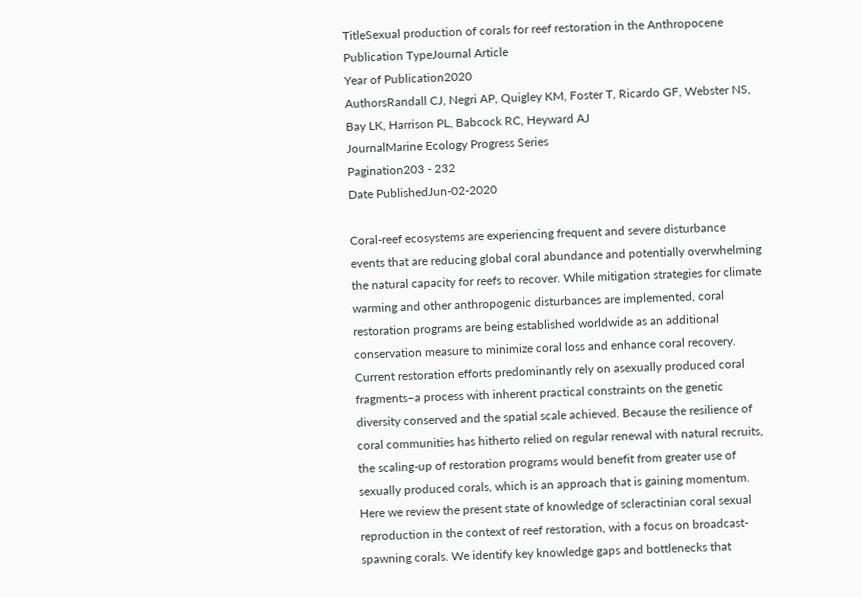TitleSexual production of corals for reef restoration in the Anthropocene
Publication TypeJournal Article
Year of Publication2020
AuthorsRandall CJ, Negri AP, Quigley KM, Foster T, Ricardo GF, Webster NS, Bay LK, Harrison PL, Babcock RC, Heyward AJ
JournalMarine Ecology Progress Series
Pagination203 - 232
Date PublishedJun-02-2020

Coral-reef ecosystems are experiencing frequent and severe disturbance events that are reducing global coral abundance and potentially overwhelming the natural capacity for reefs to recover. While mitigation strategies for climate warming and other anthropogenic disturbances are implemented, coral restoration programs are being established worldwide as an additional conservation measure to minimize coral loss and enhance coral recovery. Current restoration efforts predominantly rely on asexually produced coral fragments–a process with inherent practical constraints on the genetic diversity conserved and the spatial scale achieved. Because the resilience of coral communities has hitherto relied on regular renewal with natural recruits, the scaling-up of restoration programs would benefit from greater use of sexually produced corals, which is an approach that is gaining momentum. Here we review the present state of knowledge of scleractinian coral sexual reproduction in the context of reef restoration, with a focus on broadcast-spawning corals. We identify key knowledge gaps and bottlenecks that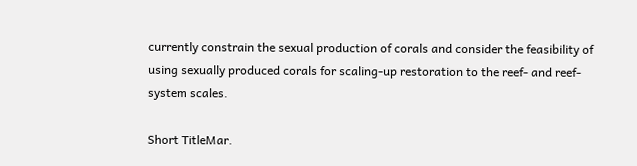currently constrain the sexual production of corals and consider the feasibility of using sexually produced corals for scaling-up restoration to the reef- and reef-system scales.

Short TitleMar.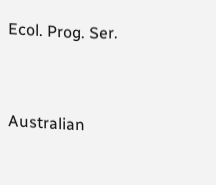Ecol. Prog. Ser.


Australian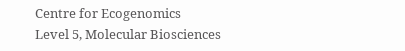Centre for Ecogenomics
Level 5, Molecular Biosciences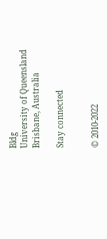Bldg
University of Queensland
Brisbane, Australia

Stay connected


© 2010-2022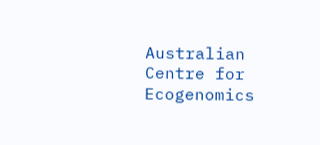Australian Centre for Ecogenomics